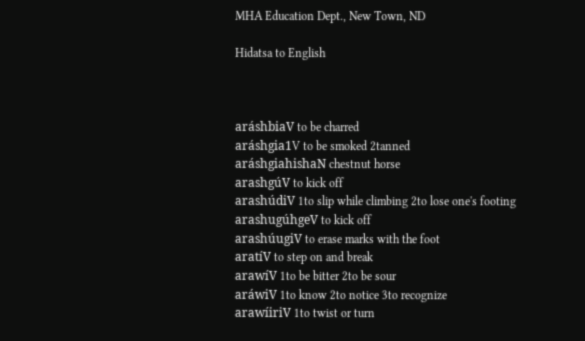MHA Education Dept., New Town, ND

Hidatsa to English



aráshbiaV to be charred
aráshgia1V to be smoked 2tanned
aráshgiahishaN chestnut horse
arashgúV to kick off
arashúdiV 1to slip while climbing 2to lose one's footing
arashugúhgeV to kick off
arashúugiV to erase marks with the foot
aratíV to step on and break
arawíV 1to be bitter 2to be sour
aráwiV 1to know 2to notice 3to recognize
arawíiriV 1to twist or turn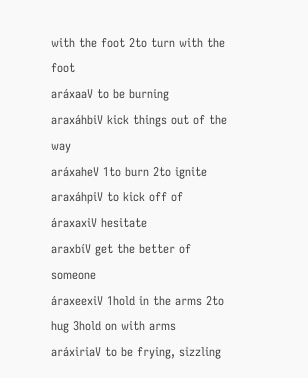with the foot 2to turn with the foot
aráxaaV to be burning
araxáhbiV kick things out of the way
aráxaheV 1to burn 2to ignite
araxáhpiV to kick off of
áraxaxiV hesitate
araxbíV get the better of someone
áraxeexiV 1hold in the arms 2to hug 3hold on with arms
aráxiriaV to be frying, sizzling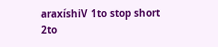araxíshiV 1to stop short 2to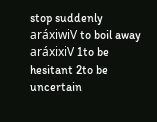stop suddenly
aráxiwiV to boil away
aráxixiV 1to be hesitant 2to be uncertain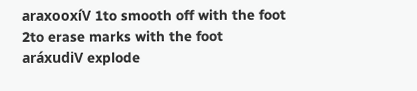araxooxíV 1to smooth off with the foot 2to erase marks with the foot
aráxudiV explode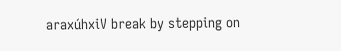araxúhxiV break by stepping on